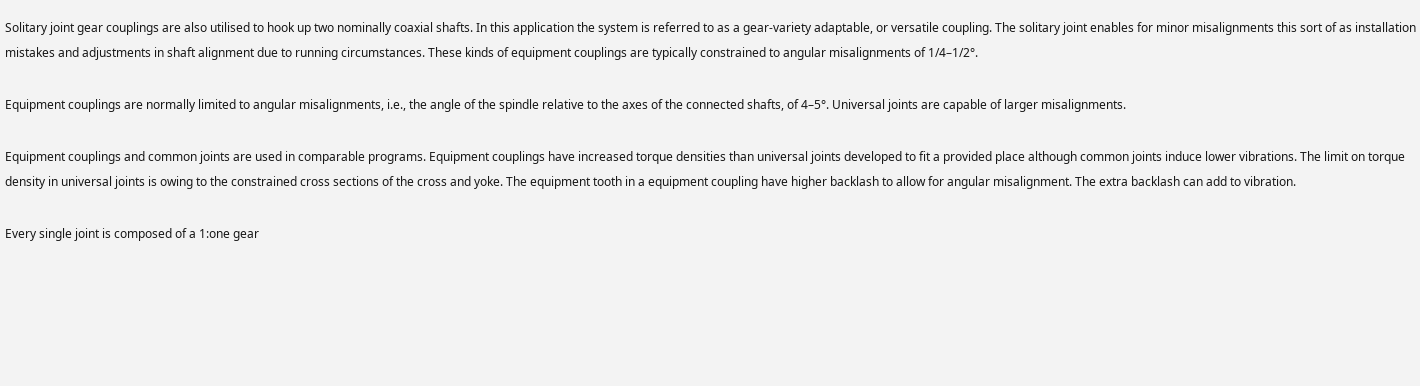Solitary joint gear couplings are also utilised to hook up two nominally coaxial shafts. In this application the system is referred to as a gear-variety adaptable, or versatile coupling. The solitary joint enables for minor misalignments this sort of as installation mistakes and adjustments in shaft alignment due to running circumstances. These kinds of equipment couplings are typically constrained to angular misalignments of 1/4–1/2°.

Equipment couplings are normally limited to angular misalignments, i.e., the angle of the spindle relative to the axes of the connected shafts, of 4–5°. Universal joints are capable of larger misalignments.

Equipment couplings and common joints are used in comparable programs. Equipment couplings have increased torque densities than universal joints developed to fit a provided place although common joints induce lower vibrations. The limit on torque density in universal joints is owing to the constrained cross sections of the cross and yoke. The equipment tooth in a equipment coupling have higher backlash to allow for angular misalignment. The extra backlash can add to vibration.

Every single joint is composed of a 1:one gear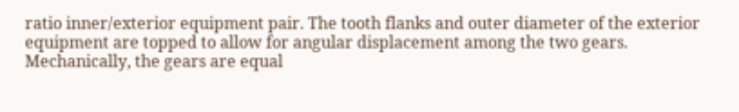ratio inner/exterior equipment pair. The tooth flanks and outer diameter of the exterior equipment are topped to allow for angular displacement among the two gears. Mechanically, the gears are equal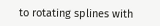to rotating splines with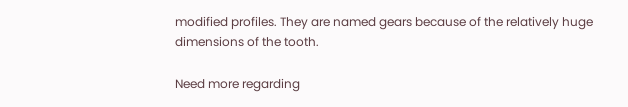modified profiles. They are named gears because of the relatively huge dimensions of the tooth.

Need more regarding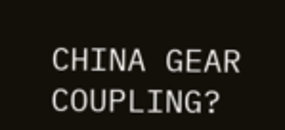CHINA GEAR COUPLING?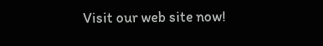Visit our web site now!